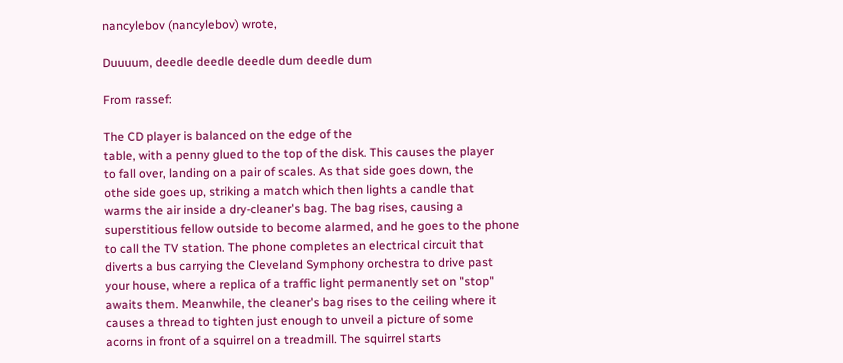nancylebov (nancylebov) wrote,

Duuuum, deedle deedle deedle dum deedle dum

From rassef:

The CD player is balanced on the edge of the
table, with a penny glued to the top of the disk. This causes the player
to fall over, landing on a pair of scales. As that side goes down, the
othe side goes up, striking a match which then lights a candle that
warms the air inside a dry-cleaner's bag. The bag rises, causing a
superstitious fellow outside to become alarmed, and he goes to the phone
to call the TV station. The phone completes an electrical circuit that
diverts a bus carrying the Cleveland Symphony orchestra to drive past
your house, where a replica of a traffic light permanently set on "stop"
awaits them. Meanwhile, the cleaner's bag rises to the ceiling where it
causes a thread to tighten just enough to unveil a picture of some
acorns in front of a squirrel on a treadmill. The squirrel starts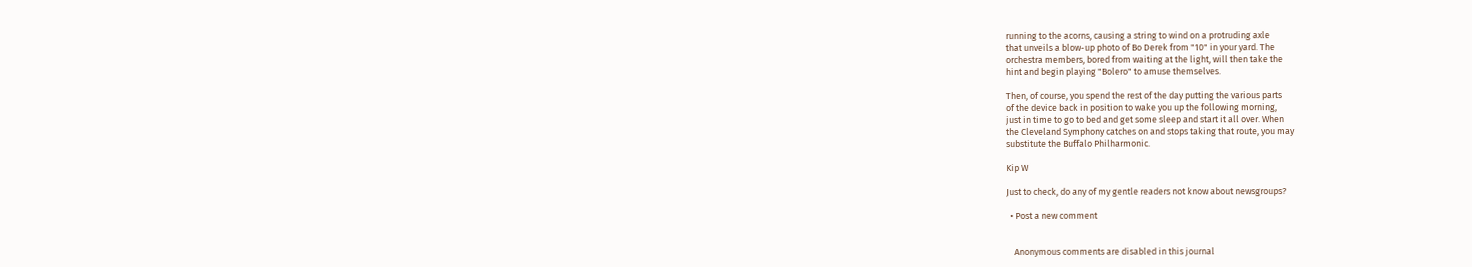running to the acorns, causing a string to wind on a protruding axle
that unveils a blow-up photo of Bo Derek from "10" in your yard. The
orchestra members, bored from waiting at the light, will then take the
hint and begin playing "Bolero" to amuse themselves.

Then, of course, you spend the rest of the day putting the various parts
of the device back in position to wake you up the following morning,
just in time to go to bed and get some sleep and start it all over. When
the Cleveland Symphony catches on and stops taking that route, you may
substitute the Buffalo Philharmonic.

Kip W

Just to check, do any of my gentle readers not know about newsgroups?

  • Post a new comment


    Anonymous comments are disabled in this journal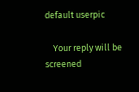default userpic

    Your reply will be screened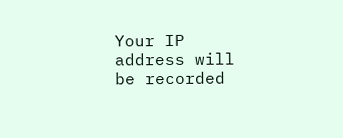Your IP address will be recorded